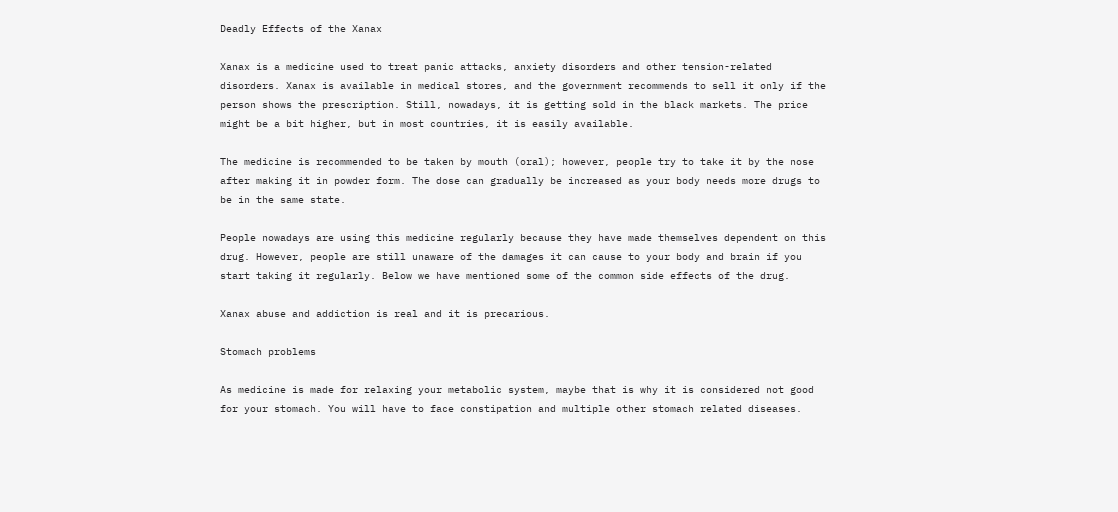Deadly Effects of the Xanax

Xanax is a medicine used to treat panic attacks, anxiety disorders and other tension-related disorders. Xanax is available in medical stores, and the government recommends to sell it only if the person shows the prescription. Still, nowadays, it is getting sold in the black markets. The price might be a bit higher, but in most countries, it is easily available.

The medicine is recommended to be taken by mouth (oral); however, people try to take it by the nose after making it in powder form. The dose can gradually be increased as your body needs more drugs to be in the same state.

People nowadays are using this medicine regularly because they have made themselves dependent on this drug. However, people are still unaware of the damages it can cause to your body and brain if you start taking it regularly. Below we have mentioned some of the common side effects of the drug.

Xanax abuse and addiction is real and it is precarious.

Stomach problems

As medicine is made for relaxing your metabolic system, maybe that is why it is considered not good for your stomach. You will have to face constipation and multiple other stomach related diseases.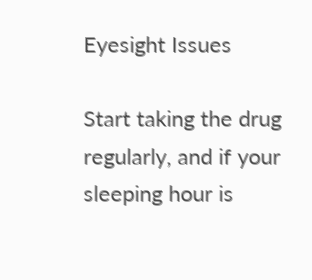Eyesight Issues

Start taking the drug regularly, and if your sleeping hour is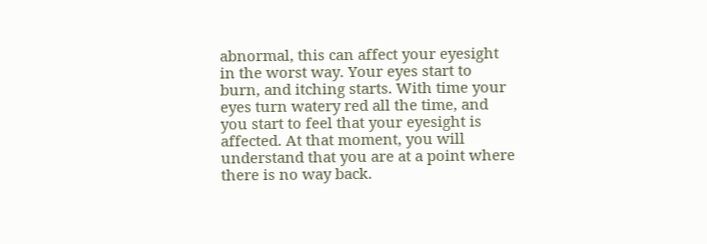abnormal, this can affect your eyesight in the worst way. Your eyes start to burn, and itching starts. With time your eyes turn watery red all the time, and you start to feel that your eyesight is affected. At that moment, you will understand that you are at a point where there is no way back.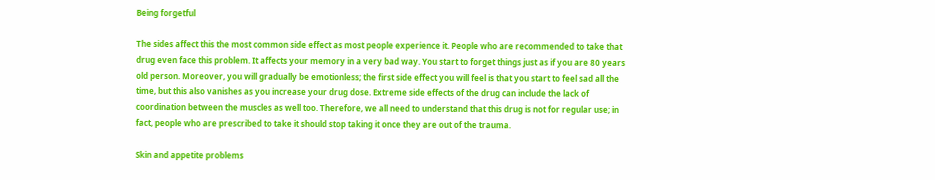Being forgetful

The sides affect this the most common side effect as most people experience it. People who are recommended to take that drug even face this problem. It affects your memory in a very bad way. You start to forget things just as if you are 80 years old person. Moreover, you will gradually be emotionless; the first side effect you will feel is that you start to feel sad all the time, but this also vanishes as you increase your drug dose. Extreme side effects of the drug can include the lack of coordination between the muscles as well too. Therefore, we all need to understand that this drug is not for regular use; in fact, people who are prescribed to take it should stop taking it once they are out of the trauma.

Skin and appetite problems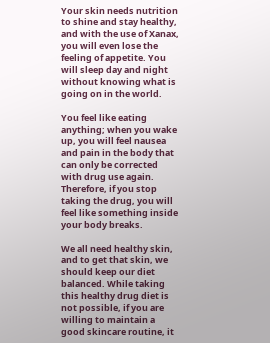Your skin needs nutrition to shine and stay healthy, and with the use of Xanax, you will even lose the feeling of appetite. You will sleep day and night without knowing what is going on in the world.

You feel like eating anything; when you wake up, you will feel nausea and pain in the body that can only be corrected with drug use again. Therefore, if you stop taking the drug, you will feel like something inside your body breaks.

We all need healthy skin, and to get that skin, we should keep our diet balanced. While taking this healthy drug diet is not possible, if you are willing to maintain a good skincare routine, it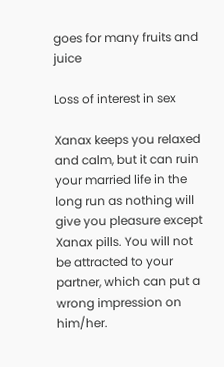goes for many fruits and juice

Loss of interest in sex

Xanax keeps you relaxed and calm, but it can ruin your married life in the long run as nothing will give you pleasure except Xanax pills. You will not be attracted to your partner, which can put a wrong impression on him/her.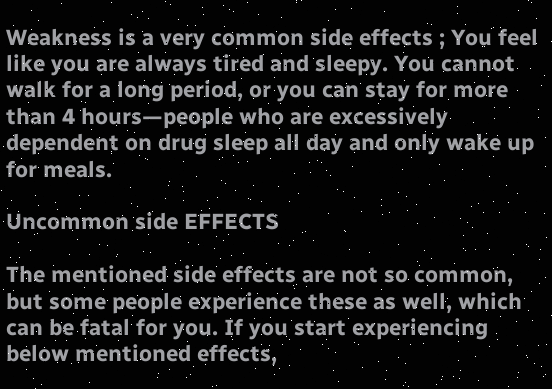Weakness is a very common side effects ; You feel like you are always tired and sleepy. You cannot walk for a long period, or you can stay for more than 4 hours—people who are excessively dependent on drug sleep all day and only wake up for meals.

Uncommon side EFFECTS

The mentioned side effects are not so common, but some people experience these as well, which can be fatal for you. If you start experiencing below mentioned effects,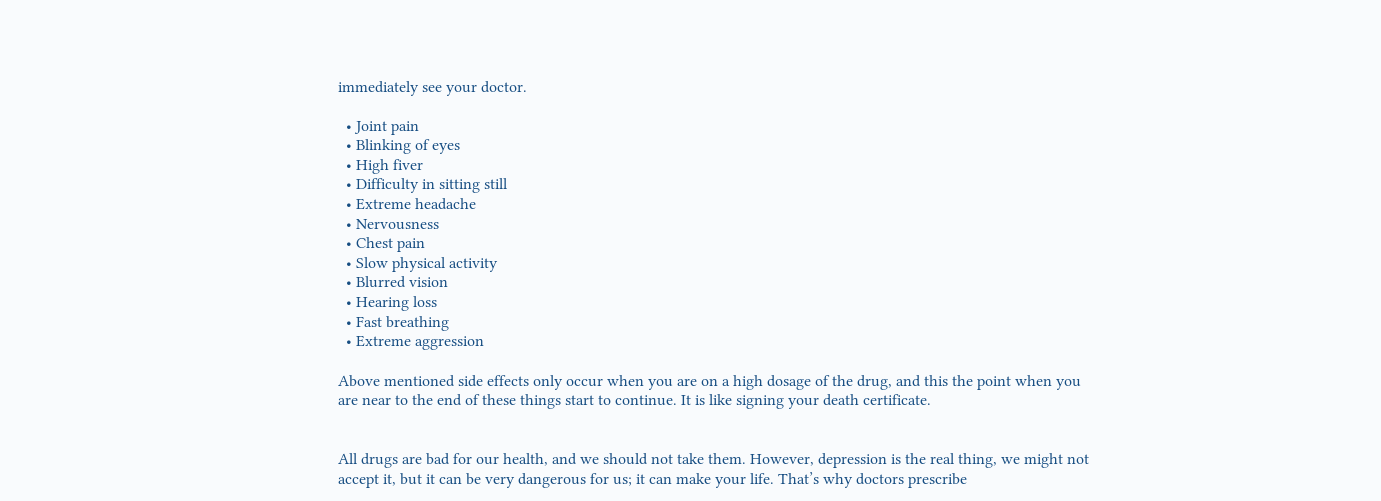immediately see your doctor.

  • Joint pain
  • Blinking of eyes
  • High fiver
  • Difficulty in sitting still
  • Extreme headache
  • Nervousness
  • Chest pain
  • Slow physical activity
  • Blurred vision
  • Hearing loss
  • Fast breathing
  • Extreme aggression

Above mentioned side effects only occur when you are on a high dosage of the drug, and this the point when you are near to the end of these things start to continue. It is like signing your death certificate.


All drugs are bad for our health, and we should not take them. However, depression is the real thing, we might not accept it, but it can be very dangerous for us; it can make your life. That’s why doctors prescribe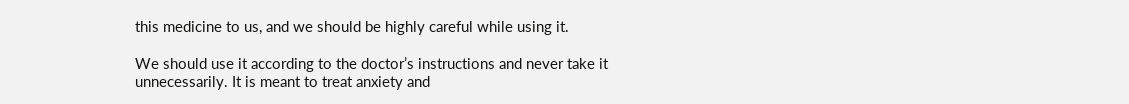this medicine to us, and we should be highly careful while using it.

We should use it according to the doctor’s instructions and never take it unnecessarily. It is meant to treat anxiety and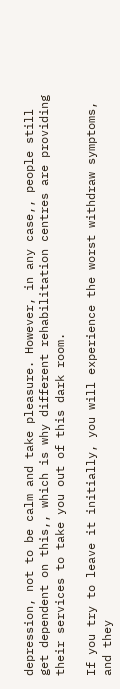depression, not to be calm and take pleasure. However, in any case,, people still get dependent on this,, which is why different rehabilitation centres are providing their services to take you out of this dark room.

If you try to leave it initially, you will experience the worst withdraw symptoms, and they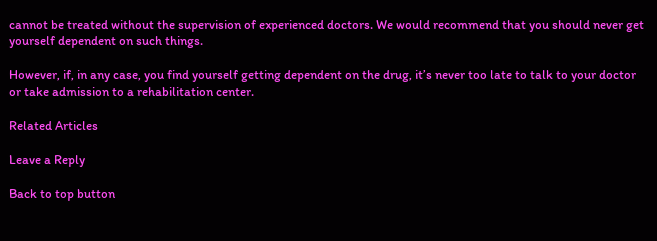cannot be treated without the supervision of experienced doctors. We would recommend that you should never get yourself dependent on such things.

However, if, in any case, you find yourself getting dependent on the drug, it’s never too late to talk to your doctor or take admission to a rehabilitation center.

Related Articles

Leave a Reply

Back to top button